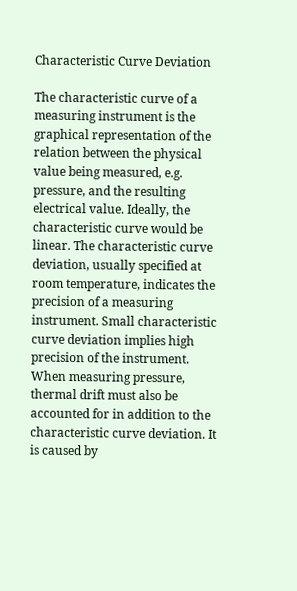Characteristic Curve Deviation

The characteristic curve of a measuring instrument is the graphical representation of the relation between the physical value being measured, e.g. pressure, and the resulting electrical value. Ideally, the characteristic curve would be linear. The characteristic curve deviation, usually specified at room temperature, indicates the precision of a measuring instrument. Small characteristic curve deviation implies high precision of the instrument. When measuring pressure, thermal drift must also be accounted for in addition to the characteristic curve deviation. It is caused by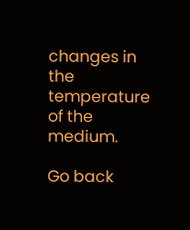changes in the temperature of the medium.

Go back